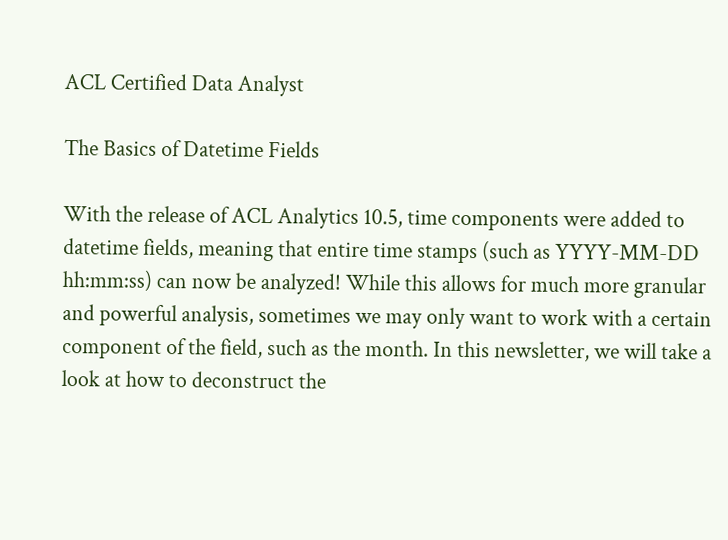ACL Certified Data Analyst

The Basics of Datetime Fields

With the release of ACL Analytics 10.5, time components were added to datetime fields, meaning that entire time stamps (such as YYYY-MM-DD hh:mm:ss) can now be analyzed! While this allows for much more granular and powerful analysis, sometimes we may only want to work with a certain component of the field, such as the month. In this newsletter, we will take a look at how to deconstruct the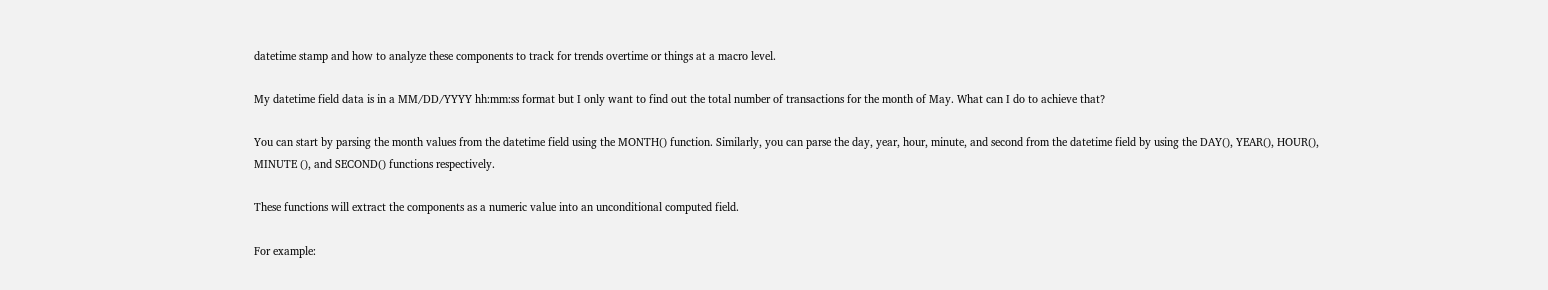datetime stamp and how to analyze these components to track for trends overtime or things at a macro level.

My datetime field data is in a MM/DD/YYYY hh:mm:ss format but I only want to find out the total number of transactions for the month of May. What can I do to achieve that?

You can start by parsing the month values from the datetime field using the MONTH() function. Similarly, you can parse the day, year, hour, minute, and second from the datetime field by using the DAY(), YEAR(), HOUR(), MINUTE (), and SECOND() functions respectively.

These functions will extract the components as a numeric value into an unconditional computed field.

For example: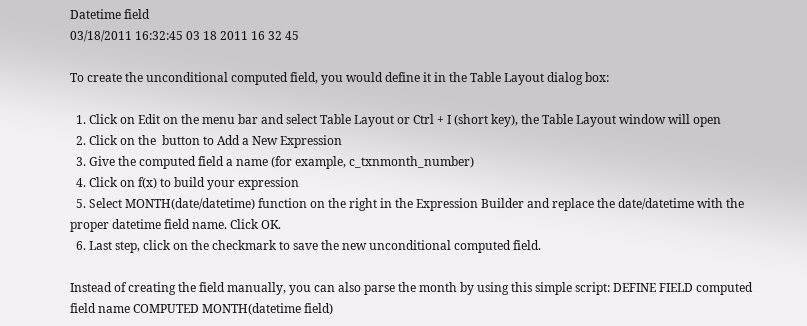Datetime field
03/18/2011 16:32:45 03 18 2011 16 32 45

To create the unconditional computed field, you would define it in the Table Layout dialog box:

  1. Click on Edit on the menu bar and select Table Layout or Ctrl + I (short key), the Table Layout window will open
  2. Click on the  button to Add a New Expression
  3. Give the computed field a name (for example, c_txnmonth_number)
  4. Click on f(x) to build your expression
  5. Select MONTH(date/datetime) function on the right in the Expression Builder and replace the date/datetime with the proper datetime field name. Click OK.
  6. Last step, click on the checkmark to save the new unconditional computed field.

Instead of creating the field manually, you can also parse the month by using this simple script: DEFINE FIELD computed field name COMPUTED MONTH(datetime field)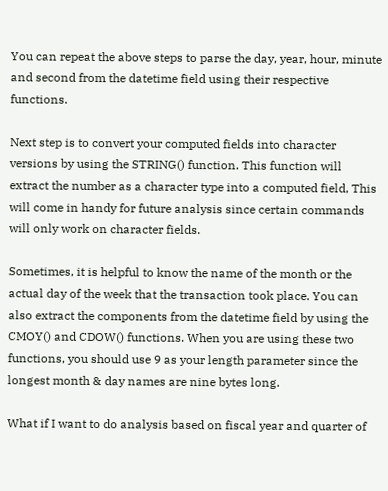You can repeat the above steps to parse the day, year, hour, minute and second from the datetime field using their respective functions.

Next step is to convert your computed fields into character versions by using the STRING() function. This function will extract the number as a character type into a computed field, This will come in handy for future analysis since certain commands will only work on character fields.

Sometimes, it is helpful to know the name of the month or the actual day of the week that the transaction took place. You can also extract the components from the datetime field by using the CMOY() and CDOW() functions. When you are using these two functions, you should use 9 as your length parameter since the longest month & day names are nine bytes long.

What if I want to do analysis based on fiscal year and quarter of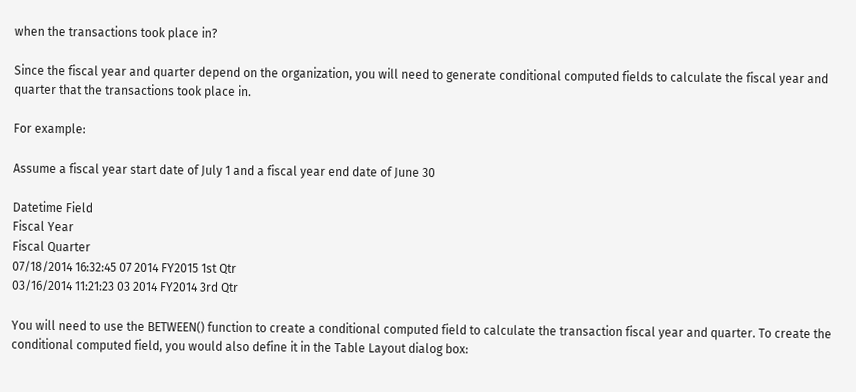when the transactions took place in?

Since the fiscal year and quarter depend on the organization, you will need to generate conditional computed fields to calculate the fiscal year and quarter that the transactions took place in.

For example:

Assume a fiscal year start date of July 1 and a fiscal year end date of June 30

Datetime Field
Fiscal Year
Fiscal Quarter
07/18/2014 16:32:45 07 2014 FY2015 1st Qtr
03/16/2014 11:21:23 03 2014 FY2014 3rd Qtr

You will need to use the BETWEEN() function to create a conditional computed field to calculate the transaction fiscal year and quarter. To create the conditional computed field, you would also define it in the Table Layout dialog box: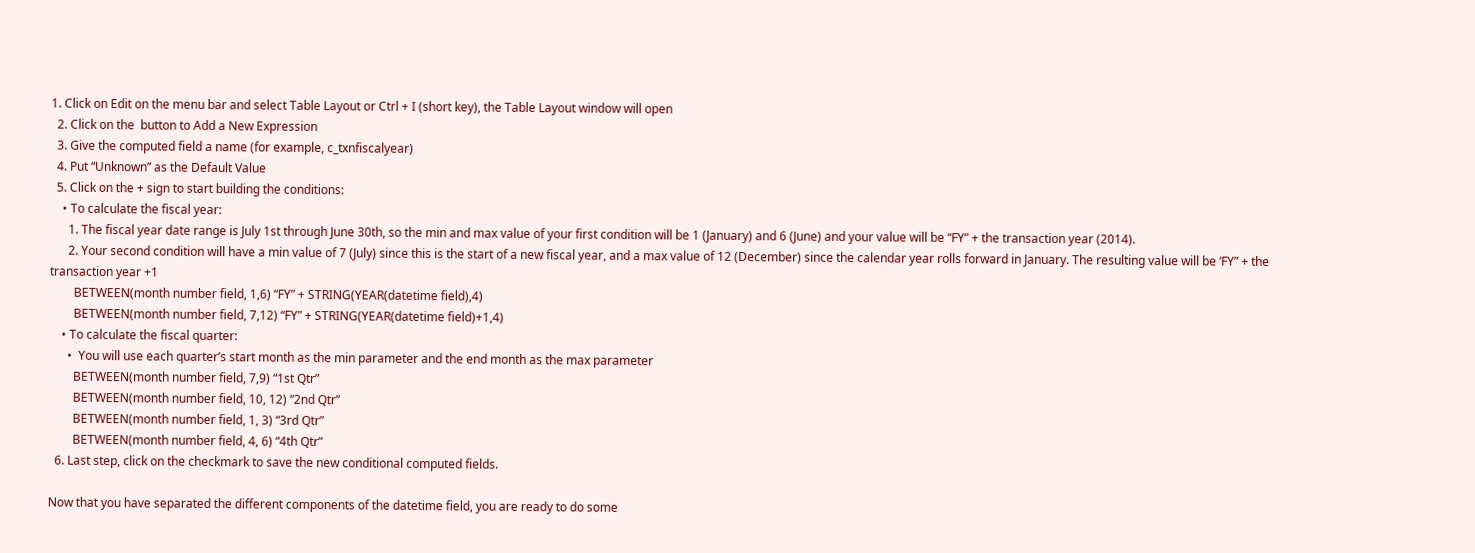1. Click on Edit on the menu bar and select Table Layout or Ctrl + I (short key), the Table Layout window will open
  2. Click on the  button to Add a New Expression
  3. Give the computed field a name (for example, c_txnfiscalyear)
  4. Put “Unknown” as the Default Value
  5. Click on the + sign to start building the conditions:
    • To calculate the fiscal year:
      1. The fiscal year date range is July 1st through June 30th, so the min and max value of your first condition will be 1 (January) and 6 (June) and your value will be “FY” + the transaction year (2014).
      2. Your second condition will have a min value of 7 (July) since this is the start of a new fiscal year, and a max value of 12 (December) since the calendar year rolls forward in January. The resulting value will be ‘FY” + the transaction year +1
        BETWEEN(month number field, 1,6) “FY” + STRING(YEAR(datetime field),4)
        BETWEEN(month number field, 7,12) “FY” + STRING(YEAR(datetime field)+1,4)
    • To calculate the fiscal quarter:
      •  You will use each quarter’s start month as the min parameter and the end month as the max parameter
        BETWEEN(month number field, 7,9) “1st Qtr”
        BETWEEN(month number field, 10, 12) “2nd Qtr”
        BETWEEN(month number field, 1, 3) “3rd Qtr”
        BETWEEN(month number field, 4, 6) “4th Qtr”
  6. Last step, click on the checkmark to save the new conditional computed fields.

Now that you have separated the different components of the datetime field, you are ready to do some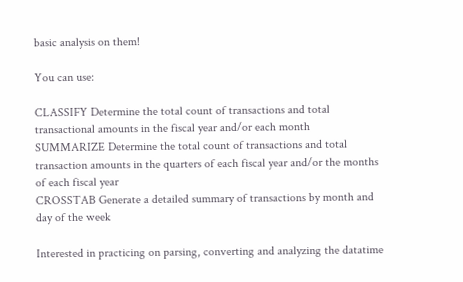basic analysis on them!

You can use:

CLASSIFY Determine the total count of transactions and total transactional amounts in the fiscal year and/or each month
SUMMARIZE Determine the total count of transactions and total transaction amounts in the quarters of each fiscal year and/or the months of each fiscal year
CROSSTAB Generate a detailed summary of transactions by month and day of the week

Interested in practicing on parsing, converting and analyzing the datatime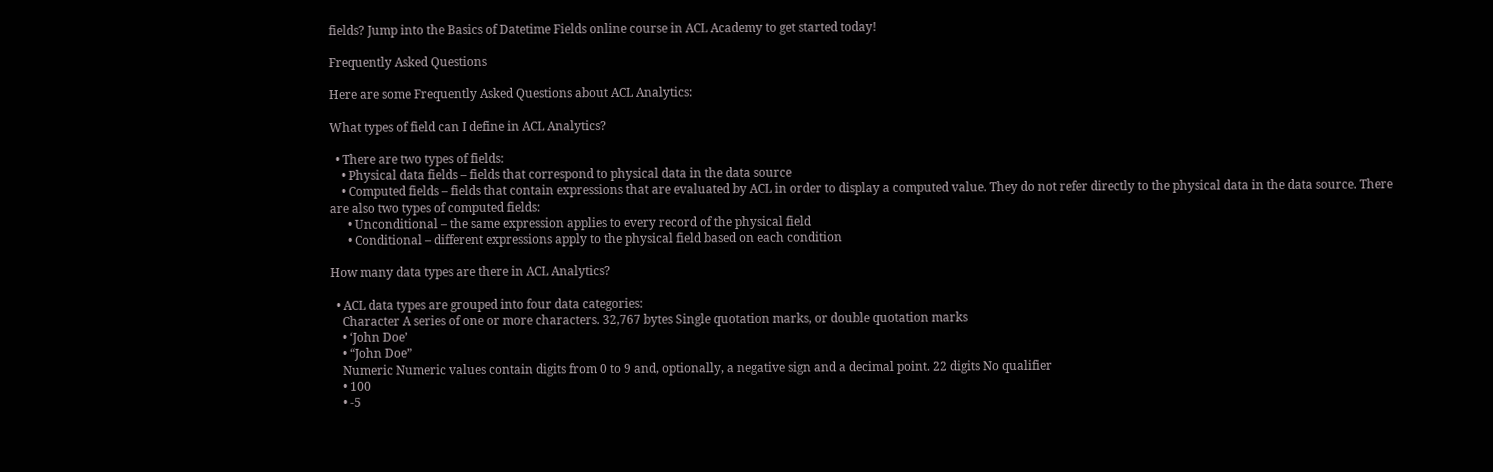fields? Jump into the Basics of Datetime Fields online course in ACL Academy to get started today!

Frequently Asked Questions

Here are some Frequently Asked Questions about ACL Analytics:

What types of field can I define in ACL Analytics?

  • There are two types of fields:
    • Physical data fields – fields that correspond to physical data in the data source
    • Computed fields – fields that contain expressions that are evaluated by ACL in order to display a computed value. They do not refer directly to the physical data in the data source. There are also two types of computed fields:
      • Unconditional – the same expression applies to every record of the physical field
      • Conditional – different expressions apply to the physical field based on each condition

How many data types are there in ACL Analytics?

  • ACL data types are grouped into four data categories:
    Character A series of one or more characters. 32,767 bytes Single quotation marks, or double quotation marks
    • ‘John Doe’
    • “John Doe”
    Numeric Numeric values contain digits from 0 to 9 and, optionally, a negative sign and a decimal point. 22 digits No qualifier
    • 100
    • -5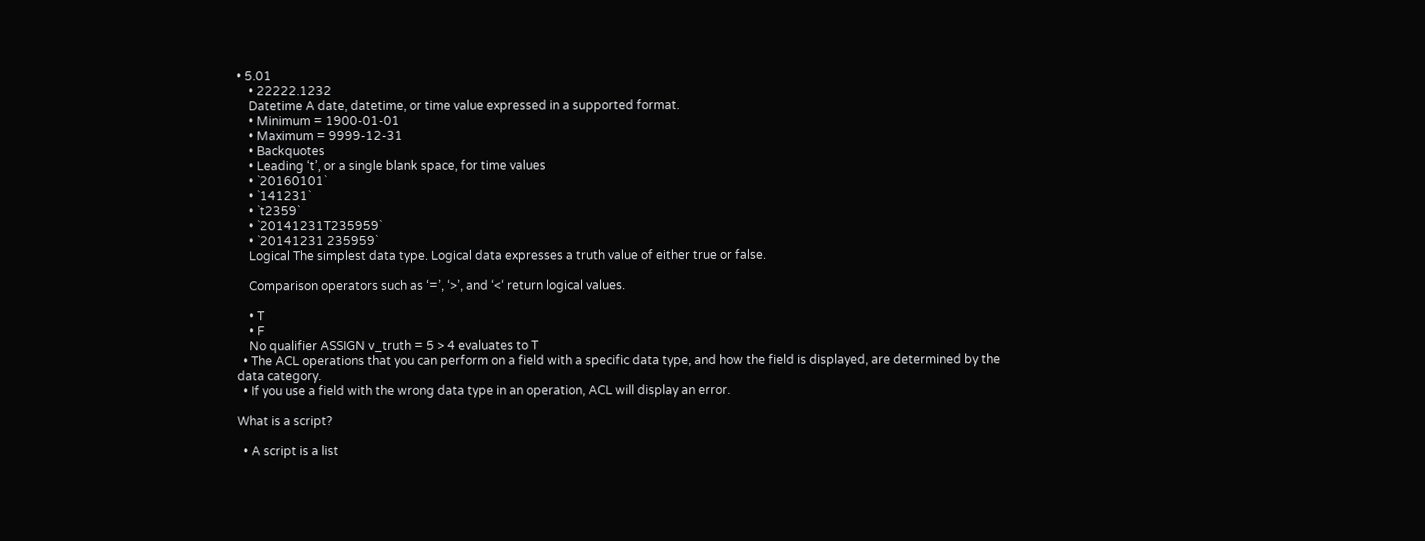• 5.01
    • 22222.1232
    Datetime A date, datetime, or time value expressed in a supported format.
    • Minimum = 1900-01-01
    • Maximum = 9999-12-31
    • Backquotes
    • Leading ‘t’, or a single blank space, for time values
    • `20160101`
    • `141231`
    • `t2359`
    • `20141231T235959`
    • `20141231 235959`
    Logical The simplest data type. Logical data expresses a truth value of either true or false.

    Comparison operators such as ‘=’, ‘>’, and ‘<‘ return logical values.

    • T
    • F
    No qualifier ASSIGN v_truth = 5 > 4 evaluates to T
  • The ACL operations that you can perform on a field with a specific data type, and how the field is displayed, are determined by the data category.
  • If you use a field with the wrong data type in an operation, ACL will display an error.

What is a script?

  • A script is a list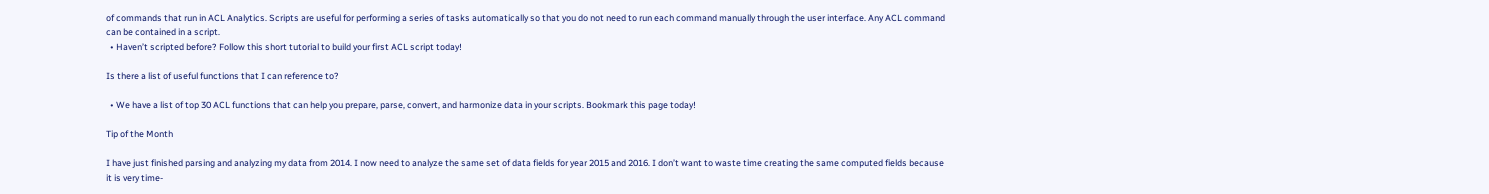of commands that run in ACL Analytics. Scripts are useful for performing a series of tasks automatically so that you do not need to run each command manually through the user interface. Any ACL command can be contained in a script.
  • Haven’t scripted before? Follow this short tutorial to build your first ACL script today!

Is there a list of useful functions that I can reference to?

  • We have a list of top 30 ACL functions that can help you prepare, parse, convert, and harmonize data in your scripts. Bookmark this page today!

Tip of the Month

I have just finished parsing and analyzing my data from 2014. I now need to analyze the same set of data fields for year 2015 and 2016. I don’t want to waste time creating the same computed fields because it is very time-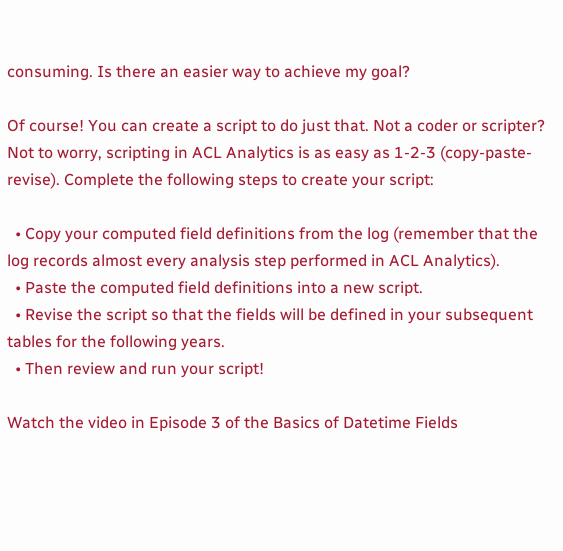consuming. Is there an easier way to achieve my goal?

Of course! You can create a script to do just that. Not a coder or scripter? Not to worry, scripting in ACL Analytics is as easy as 1-2-3 (copy-paste-revise). Complete the following steps to create your script:

  • Copy your computed field definitions from the log (remember that the log records almost every analysis step performed in ACL Analytics).
  • Paste the computed field definitions into a new script.
  • Revise the script so that the fields will be defined in your subsequent tables for the following years.
  • Then review and run your script!

Watch the video in Episode 3 of the Basics of Datetime Fields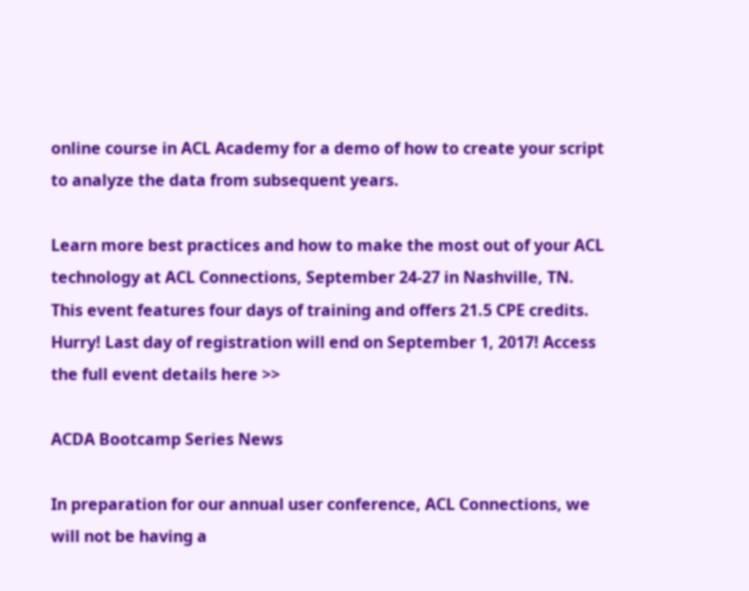online course in ACL Academy for a demo of how to create your script to analyze the data from subsequent years.

Learn more best practices and how to make the most out of your ACL technology at ACL Connections, September 24-27 in Nashville, TN. This event features four days of training and offers 21.5 CPE credits. Hurry! Last day of registration will end on September 1, 2017! Access the full event details here >>

ACDA Bootcamp Series News

In preparation for our annual user conference, ACL Connections, we will not be having a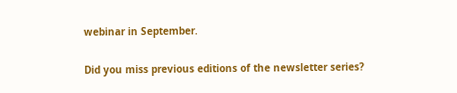webinar in September.

Did you miss previous editions of the newsletter series?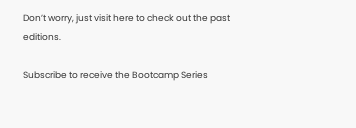Don’t worry, just visit here to check out the past editions.

Subscribe to receive the Bootcamp Series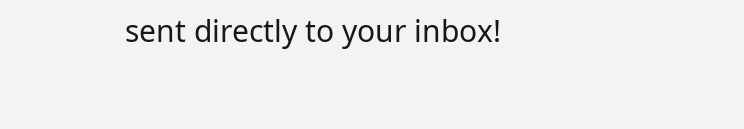sent directly to your inbox!